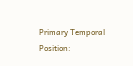Primary Temporal Position: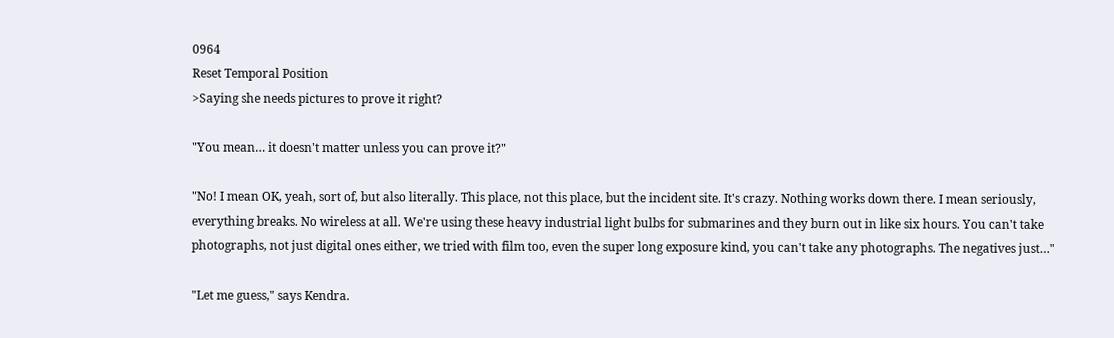0964
Reset Temporal Position
>Saying she needs pictures to prove it right?

"You mean… it doesn't matter unless you can prove it?"

"No! I mean OK, yeah, sort of, but also literally. This place, not this place, but the incident site. It's crazy. Nothing works down there. I mean seriously, everything breaks. No wireless at all. We're using these heavy industrial light bulbs for submarines and they burn out in like six hours. You can't take photographs, not just digital ones either, we tried with film too, even the super long exposure kind, you can't take any photographs. The negatives just…"

"Let me guess," says Kendra.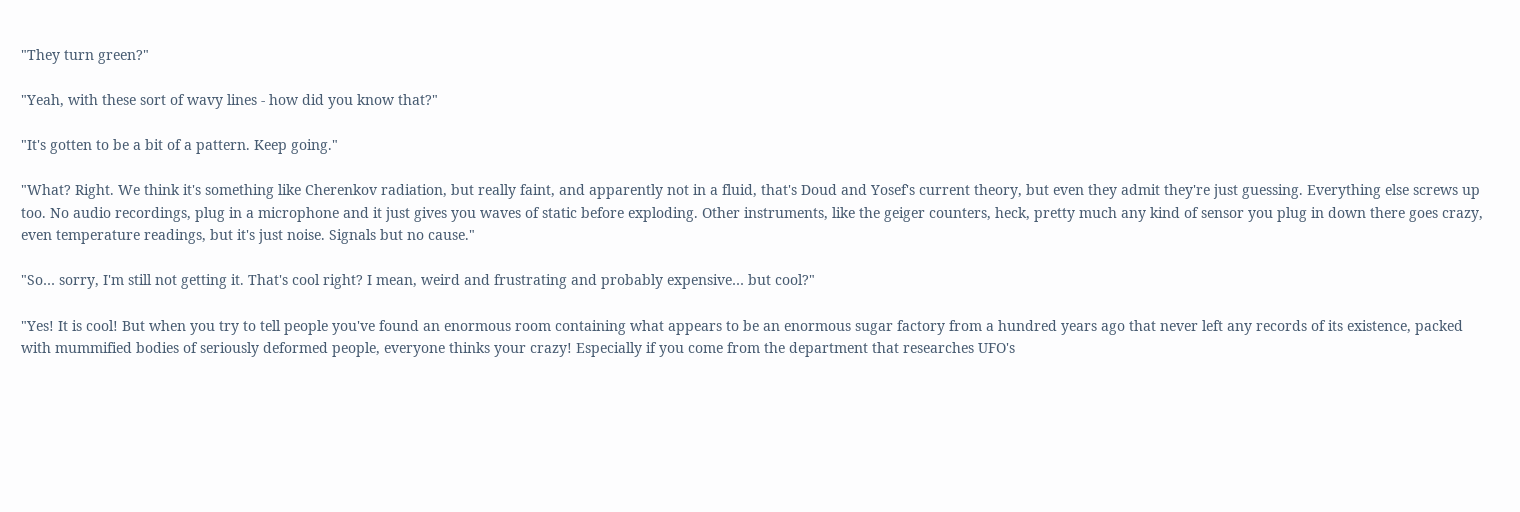"They turn green?"

"Yeah, with these sort of wavy lines - how did you know that?"

"It's gotten to be a bit of a pattern. Keep going."

"What? Right. We think it's something like Cherenkov radiation, but really faint, and apparently not in a fluid, that's Doud and Yosef's current theory, but even they admit they're just guessing. Everything else screws up too. No audio recordings, plug in a microphone and it just gives you waves of static before exploding. Other instruments, like the geiger counters, heck, pretty much any kind of sensor you plug in down there goes crazy, even temperature readings, but it's just noise. Signals but no cause."

"So… sorry, I'm still not getting it. That's cool right? I mean, weird and frustrating and probably expensive… but cool?"

"Yes! It is cool! But when you try to tell people you've found an enormous room containing what appears to be an enormous sugar factory from a hundred years ago that never left any records of its existence, packed with mummified bodies of seriously deformed people, everyone thinks your crazy! Especially if you come from the department that researches UFO's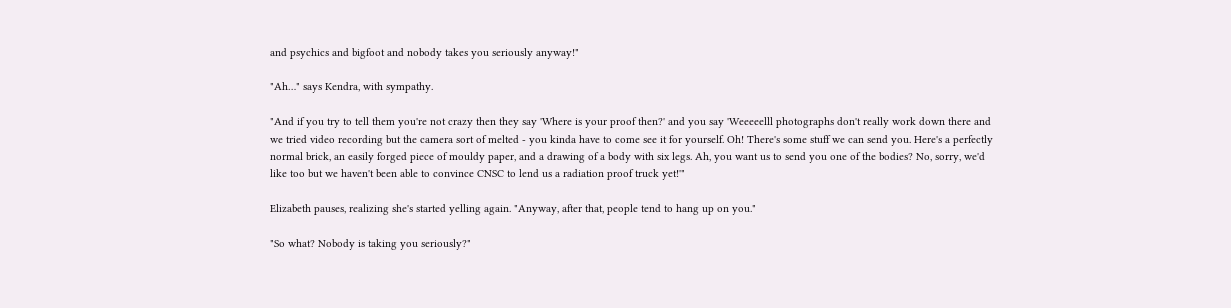and psychics and bigfoot and nobody takes you seriously anyway!"

"Ah…" says Kendra, with sympathy.

"And if you try to tell them you're not crazy then they say 'Where is your proof then?' and you say 'Weeeeelll photographs don't really work down there and we tried video recording but the camera sort of melted - you kinda have to come see it for yourself. Oh! There's some stuff we can send you. Here's a perfectly normal brick, an easily forged piece of mouldy paper, and a drawing of a body with six legs. Ah, you want us to send you one of the bodies? No, sorry, we'd like too but we haven't been able to convince CNSC to lend us a radiation proof truck yet!'"

Elizabeth pauses, realizing she's started yelling again. "Anyway, after that, people tend to hang up on you."

"So what? Nobody is taking you seriously?"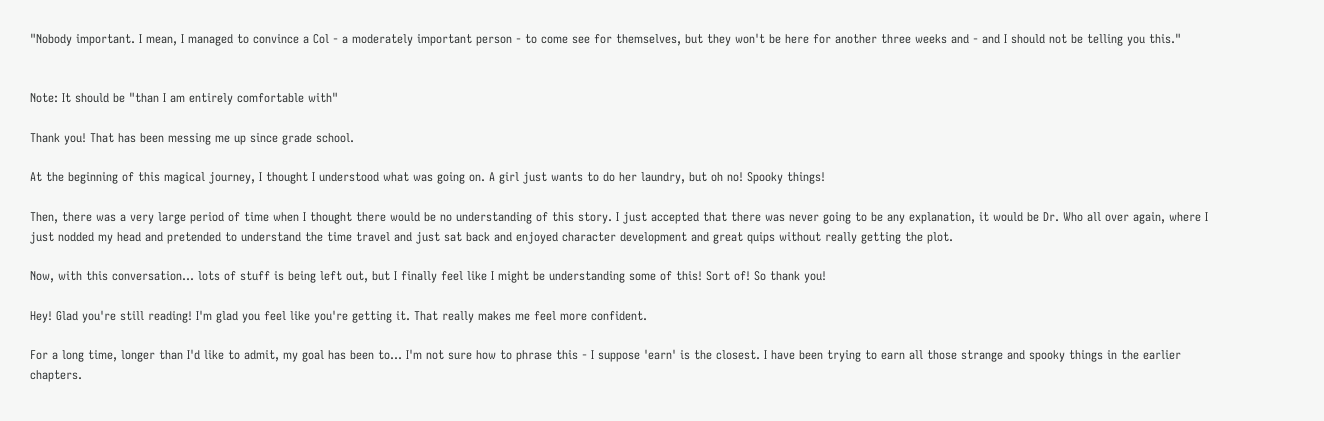"Nobody important. I mean, I managed to convince a Col - a moderately important person - to come see for themselves, but they won't be here for another three weeks and - and I should not be telling you this."


Note: It should be "than I am entirely comfortable with"

Thank you! That has been messing me up since grade school.

At the beginning of this magical journey, I thought I understood what was going on. A girl just wants to do her laundry, but oh no! Spooky things!

Then, there was a very large period of time when I thought there would be no understanding of this story. I just accepted that there was never going to be any explanation, it would be Dr. Who all over again, where I just nodded my head and pretended to understand the time travel and just sat back and enjoyed character development and great quips without really getting the plot.

Now, with this conversation… lots of stuff is being left out, but I finally feel like I might be understanding some of this! Sort of! So thank you!

Hey! Glad you're still reading! I'm glad you feel like you're getting it. That really makes me feel more confident.

For a long time, longer than I'd like to admit, my goal has been to… I'm not sure how to phrase this - I suppose 'earn' is the closest. I have been trying to earn all those strange and spooky things in the earlier chapters.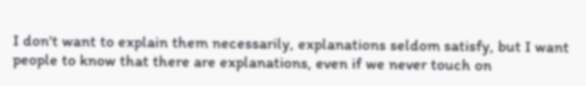I don't want to explain them necessarily, explanations seldom satisfy, but I want people to know that there are explanations, even if we never touch on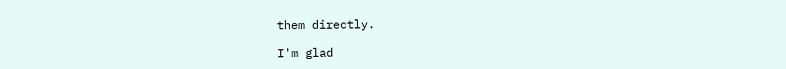them directly.

I'm glad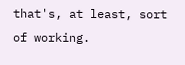that's, at least, sort of working.